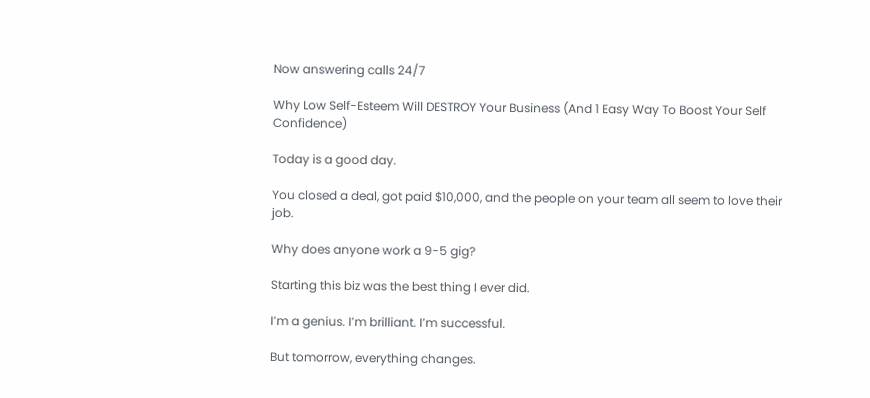Now answering calls 24/7

Why Low Self-Esteem Will DESTROY Your Business (And 1 Easy Way To Boost Your Self Confidence)

Today is a good day.

You closed a deal, got paid $10,000, and the people on your team all seem to love their job.

Why does anyone work a 9-5 gig?

Starting this biz was the best thing I ever did.

I’m a genius. I’m brilliant. I’m successful.

But tomorrow, everything changes.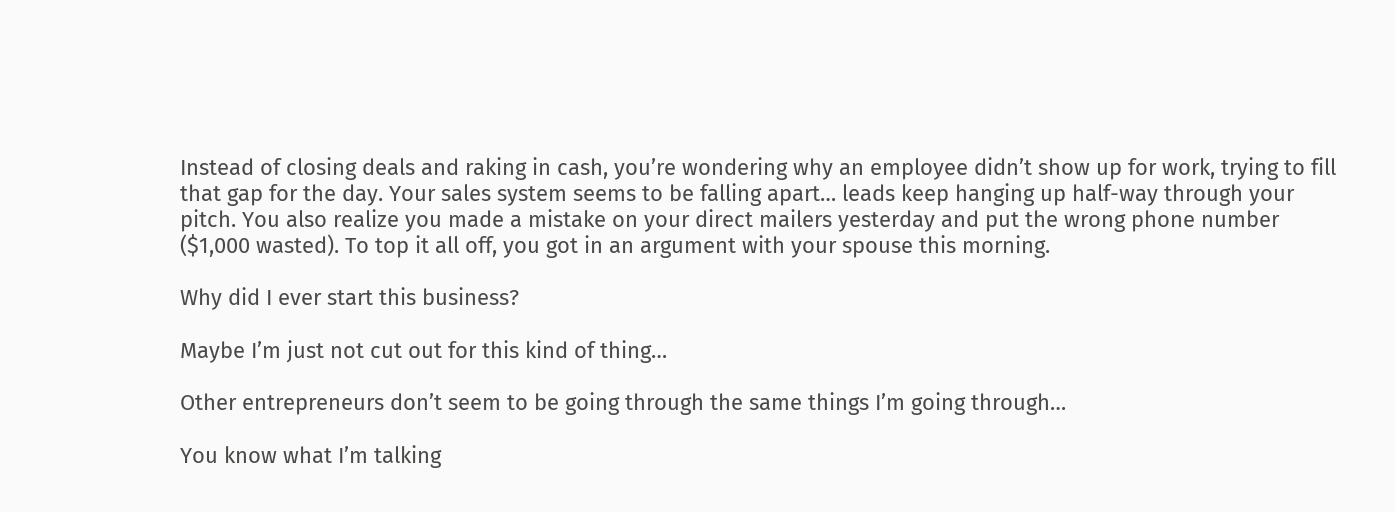Instead of closing deals and raking in cash, you’re wondering why an employee didn’t show up for work, trying to fill that gap for the day. Your sales system seems to be falling apart… leads keep hanging up half-way through your pitch. You also realize you made a mistake on your direct mailers yesterday and put the wrong phone number ($1,000 wasted). To top it all off, you got in an argument with your spouse this morning.

Why did I ever start this business?

Maybe I’m just not cut out for this kind of thing…

Other entrepreneurs don’t seem to be going through the same things I’m going through…

You know what I’m talking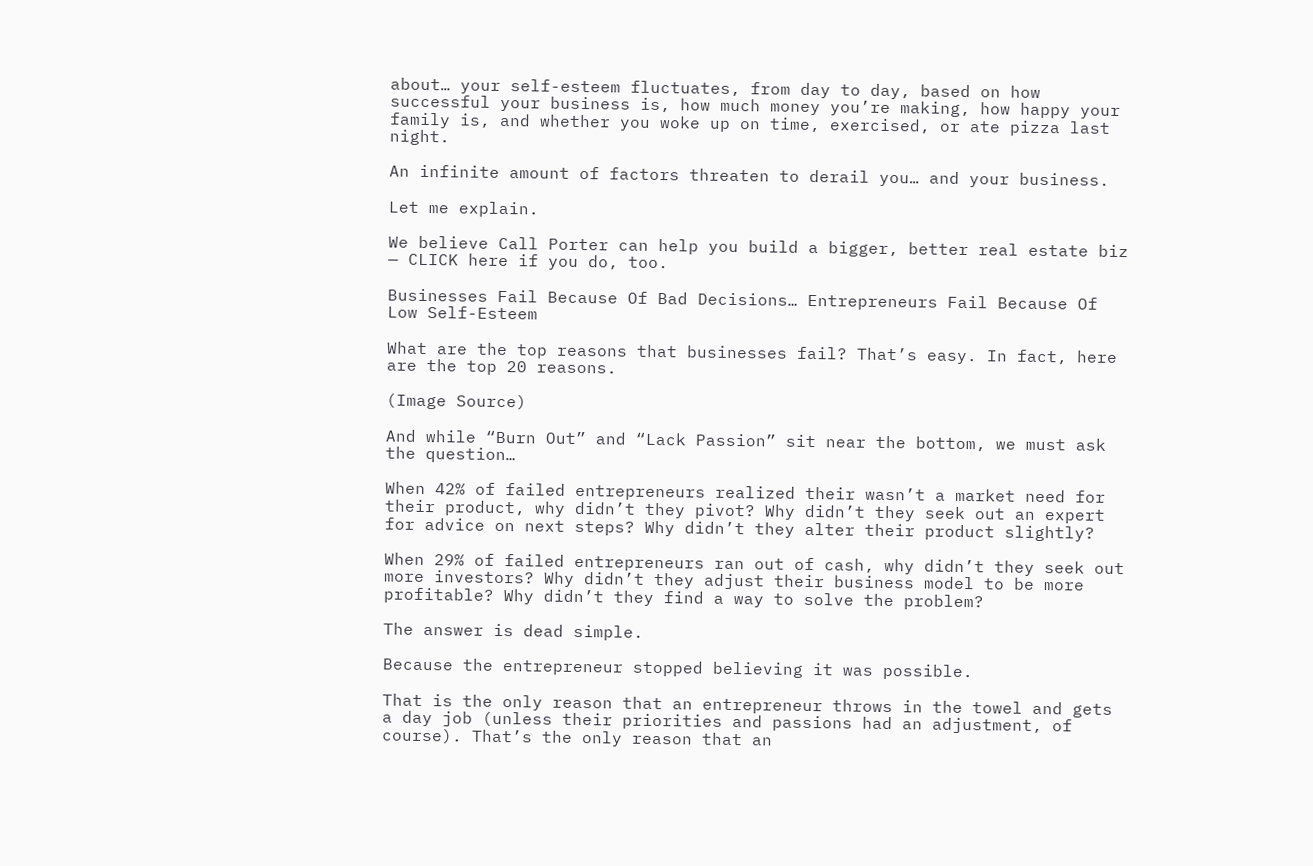about… your self-esteem fluctuates, from day to day, based on how successful your business is, how much money you’re making, how happy your family is, and whether you woke up on time, exercised, or ate pizza last night.

An infinite amount of factors threaten to derail you… and your business.

Let me explain.

We believe Call Porter can help you build a bigger, better real estate biz — CLICK here if you do, too.

Businesses Fail Because Of Bad Decisions… Entrepreneurs Fail Because Of Low Self-Esteem

What are the top reasons that businesses fail? That’s easy. In fact, here are the top 20 reasons.

(Image Source)

And while “Burn Out” and “Lack Passion” sit near the bottom, we must ask the question…

When 42% of failed entrepreneurs realized their wasn’t a market need for their product, why didn’t they pivot? Why didn’t they seek out an expert for advice on next steps? Why didn’t they alter their product slightly?

When 29% of failed entrepreneurs ran out of cash, why didn’t they seek out more investors? Why didn’t they adjust their business model to be more profitable? Why didn’t they find a way to solve the problem?

The answer is dead simple.

Because the entrepreneur stopped believing it was possible.

That is the only reason that an entrepreneur throws in the towel and gets a day job (unless their priorities and passions had an adjustment, of course). That’s the only reason that an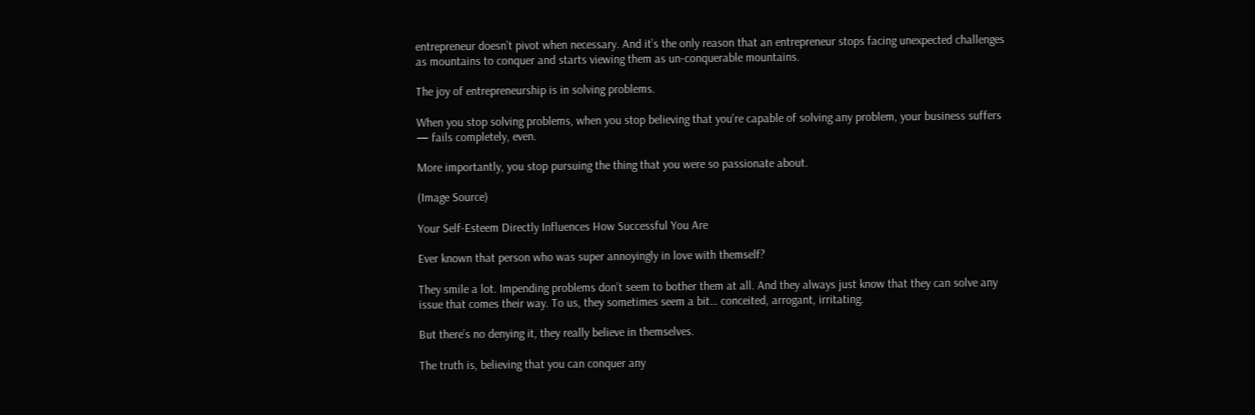entrepreneur doesn’t pivot when necessary. And it’s the only reason that an entrepreneur stops facing unexpected challenges as mountains to conquer and starts viewing them as un-conquerable mountains.

The joy of entrepreneurship is in solving problems.

When you stop solving problems, when you stop believing that you’re capable of solving any problem, your business suffers — fails completely, even.

More importantly, you stop pursuing the thing that you were so passionate about.

(Image Source)

Your Self-Esteem Directly Influences How Successful You Are

Ever known that person who was super annoyingly in love with themself?

They smile a lot. Impending problems don’t seem to bother them at all. And they always just know that they can solve any issue that comes their way. To us, they sometimes seem a bit… conceited, arrogant, irritating.

But there’s no denying it, they really believe in themselves.

The truth is, believing that you can conquer any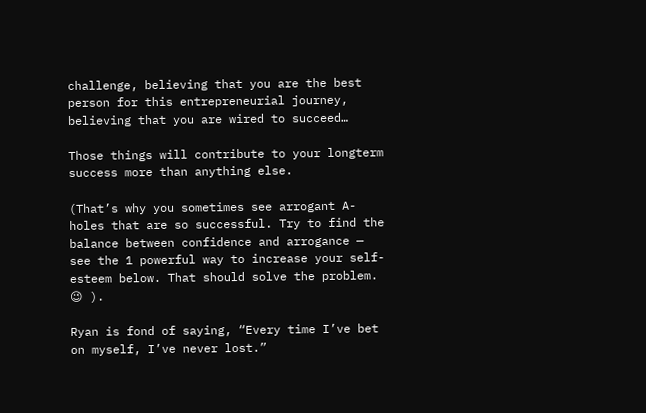challenge, believing that you are the best person for this entrepreneurial journey, believing that you are wired to succeed…

Those things will contribute to your longterm success more than anything else.

(That’s why you sometimes see arrogant A-holes that are so successful. Try to find the balance between confidence and arrogance — see the 1 powerful way to increase your self-esteem below. That should solve the problem. 😉 ).

Ryan is fond of saying, “Every time I’ve bet on myself, I’ve never lost.”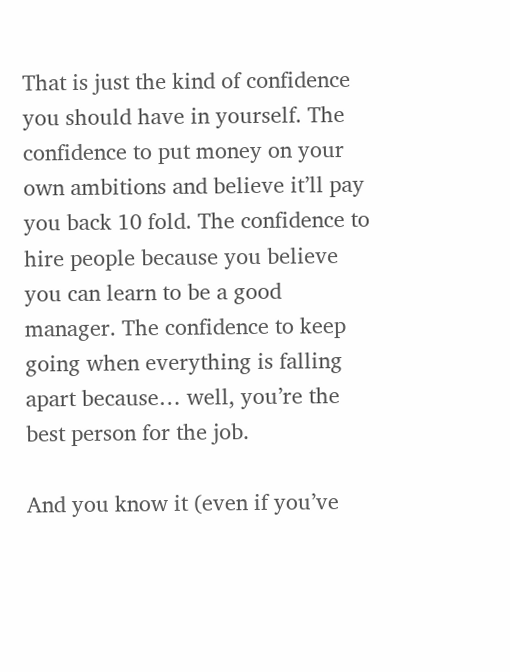That is just the kind of confidence you should have in yourself. The confidence to put money on your own ambitions and believe it’ll pay you back 10 fold. The confidence to hire people because you believe you can learn to be a good manager. The confidence to keep going when everything is falling apart because… well, you’re the best person for the job.

And you know it (even if you’ve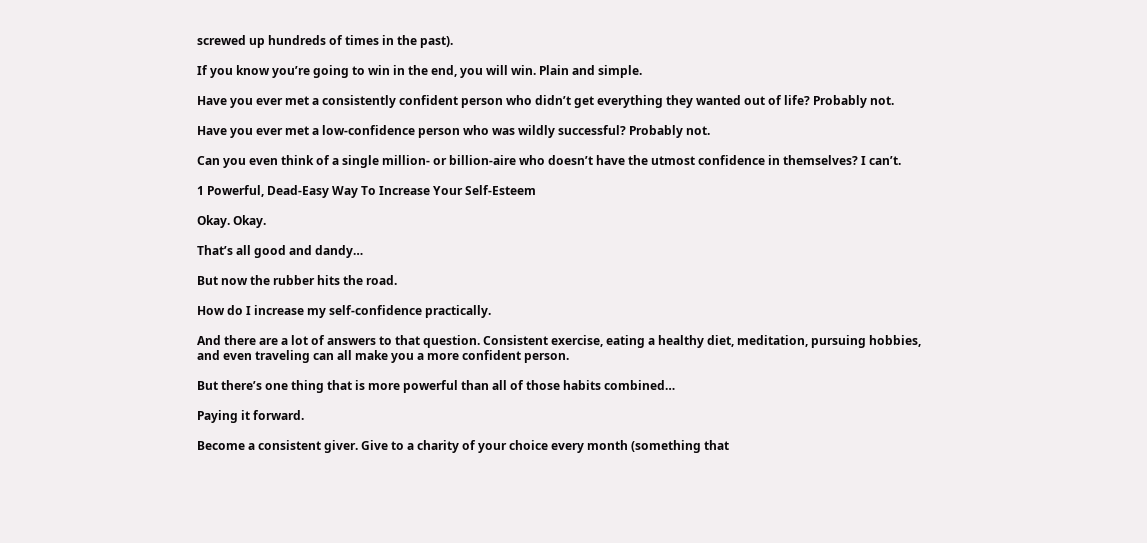screwed up hundreds of times in the past).

If you know you’re going to win in the end, you will win. Plain and simple.

Have you ever met a consistently confident person who didn’t get everything they wanted out of life? Probably not.

Have you ever met a low-confidence person who was wildly successful? Probably not.

Can you even think of a single million- or billion-aire who doesn’t have the utmost confidence in themselves? I can’t.

1 Powerful, Dead-Easy Way To Increase Your Self-Esteem

Okay. Okay.

That’s all good and dandy…

But now the rubber hits the road.

How do I increase my self-confidence practically.

And there are a lot of answers to that question. Consistent exercise, eating a healthy diet, meditation, pursuing hobbies, and even traveling can all make you a more confident person.

But there’s one thing that is more powerful than all of those habits combined…

Paying it forward.

Become a consistent giver. Give to a charity of your choice every month (something that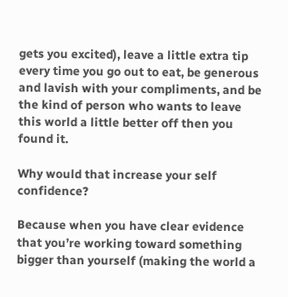gets you excited), leave a little extra tip every time you go out to eat, be generous and lavish with your compliments, and be the kind of person who wants to leave this world a little better off then you found it.

Why would that increase your self confidence?

Because when you have clear evidence that you’re working toward something bigger than yourself (making the world a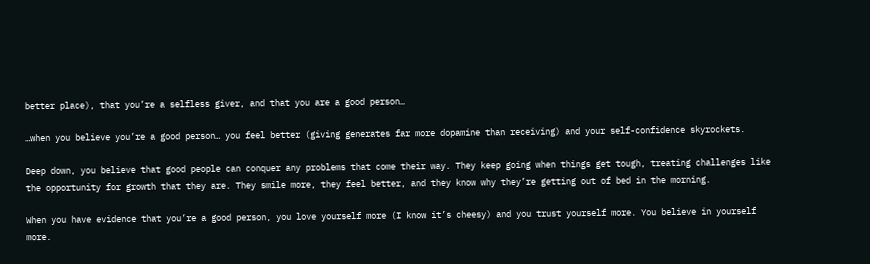better place), that you’re a selfless giver, and that you are a good person…

…when you believe you’re a good person… you feel better (giving generates far more dopamine than receiving) and your self-confidence skyrockets.

Deep down, you believe that good people can conquer any problems that come their way. They keep going when things get tough, treating challenges like the opportunity for growth that they are. They smile more, they feel better, and they know why they’re getting out of bed in the morning.

When you have evidence that you’re a good person, you love yourself more (I know it’s cheesy) and you trust yourself more. You believe in yourself more.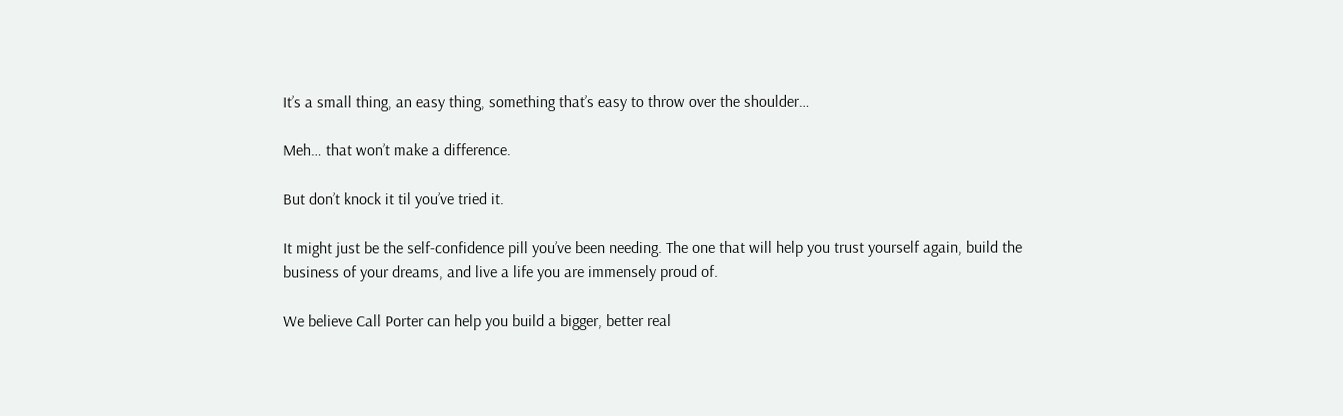It’s a small thing, an easy thing, something that’s easy to throw over the shoulder…

Meh… that won’t make a difference.

But don’t knock it til you’ve tried it.

It might just be the self-confidence pill you’ve been needing. The one that will help you trust yourself again, build the business of your dreams, and live a life you are immensely proud of.

We believe Call Porter can help you build a bigger, better real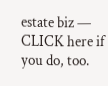estate biz — CLICK here if you do, too.